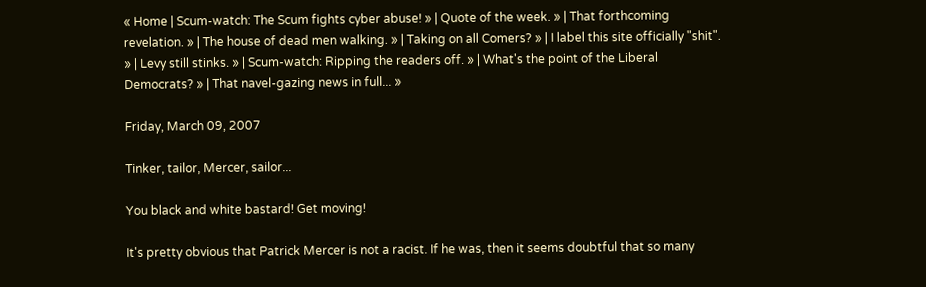« Home | Scum-watch: The Scum fights cyber abuse! » | Quote of the week. » | That forthcoming revelation. » | The house of dead men walking. » | Taking on all Comers? » | I label this site officially "shit". » | Levy still stinks. » | Scum-watch: Ripping the readers off. » | What's the point of the Liberal Democrats? » | That navel-gazing news in full... »

Friday, March 09, 2007

Tinker, tailor, Mercer, sailor...

You black and white bastard! Get moving!

It's pretty obvious that Patrick Mercer is not a racist. If he was, then it seems doubtful that so many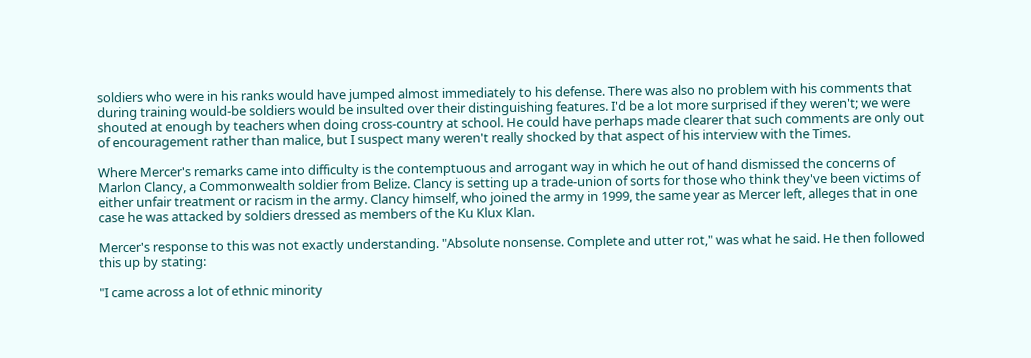soldiers who were in his ranks would have jumped almost immediately to his defense. There was also no problem with his comments that during training would-be soldiers would be insulted over their distinguishing features. I'd be a lot more surprised if they weren't; we were shouted at enough by teachers when doing cross-country at school. He could have perhaps made clearer that such comments are only out of encouragement rather than malice, but I suspect many weren't really shocked by that aspect of his interview with the Times.

Where Mercer's remarks came into difficulty is the contemptuous and arrogant way in which he out of hand dismissed the concerns of Marlon Clancy, a Commonwealth soldier from Belize. Clancy is setting up a trade-union of sorts for those who think they've been victims of either unfair treatment or racism in the army. Clancy himself, who joined the army in 1999, the same year as Mercer left, alleges that in one case he was attacked by soldiers dressed as members of the Ku Klux Klan.

Mercer's response to this was not exactly understanding. "Absolute nonsense. Complete and utter rot," was what he said. He then followed this up by stating:

"I came across a lot of ethnic minority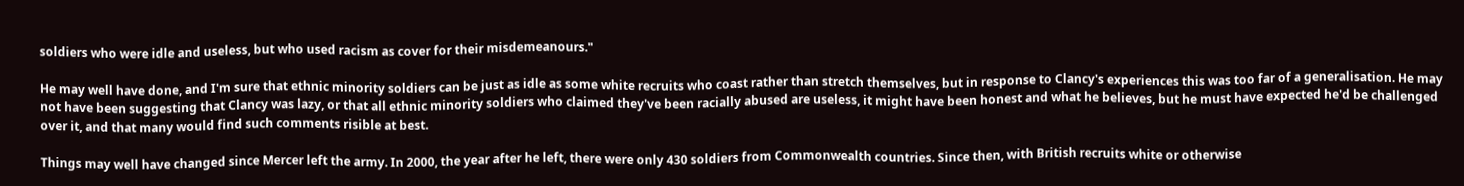soldiers who were idle and useless, but who used racism as cover for their misdemeanours."

He may well have done, and I'm sure that ethnic minority soldiers can be just as idle as some white recruits who coast rather than stretch themselves, but in response to Clancy's experiences this was too far of a generalisation. He may not have been suggesting that Clancy was lazy, or that all ethnic minority soldiers who claimed they've been racially abused are useless, it might have been honest and what he believes, but he must have expected he'd be challenged over it, and that many would find such comments risible at best.

Things may well have changed since Mercer left the army. In 2000, the year after he left, there were only 430 soldiers from Commonwealth countries. Since then, with British recruits white or otherwise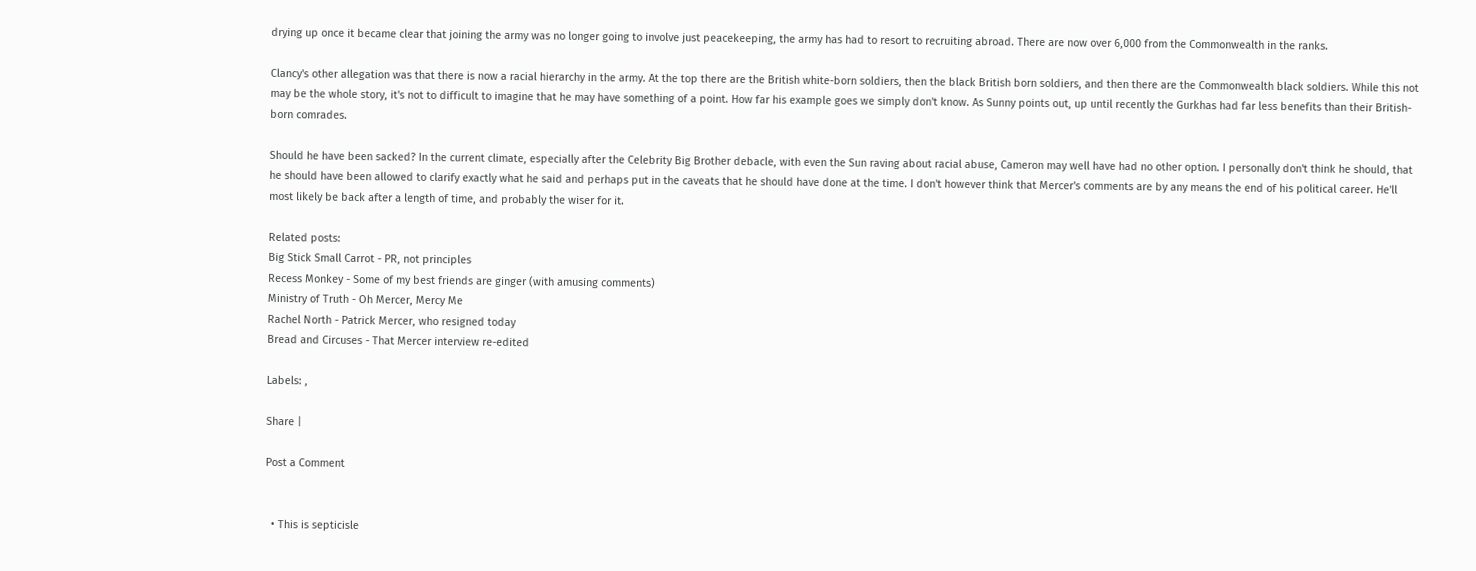drying up once it became clear that joining the army was no longer going to involve just peacekeeping, the army has had to resort to recruiting abroad. There are now over 6,000 from the Commonwealth in the ranks.

Clancy's other allegation was that there is now a racial hierarchy in the army. At the top there are the British white-born soldiers, then the black British born soldiers, and then there are the Commonwealth black soldiers. While this not may be the whole story, it's not to difficult to imagine that he may have something of a point. How far his example goes we simply don't know. As Sunny points out, up until recently the Gurkhas had far less benefits than their British-born comrades.

Should he have been sacked? In the current climate, especially after the Celebrity Big Brother debacle, with even the Sun raving about racial abuse, Cameron may well have had no other option. I personally don't think he should, that he should have been allowed to clarify exactly what he said and perhaps put in the caveats that he should have done at the time. I don't however think that Mercer's comments are by any means the end of his political career. He'll most likely be back after a length of time, and probably the wiser for it.

Related posts:
Big Stick Small Carrot - PR, not principles
Recess Monkey - Some of my best friends are ginger (with amusing comments)
Ministry of Truth - Oh Mercer, Mercy Me
Rachel North - Patrick Mercer, who resigned today
Bread and Circuses - That Mercer interview re-edited

Labels: ,

Share |

Post a Comment


  • This is septicisle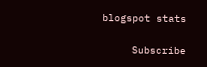blogspot stats

     Subscribe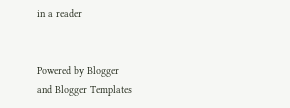in a reader


Powered by Blogger
and Blogger Templates